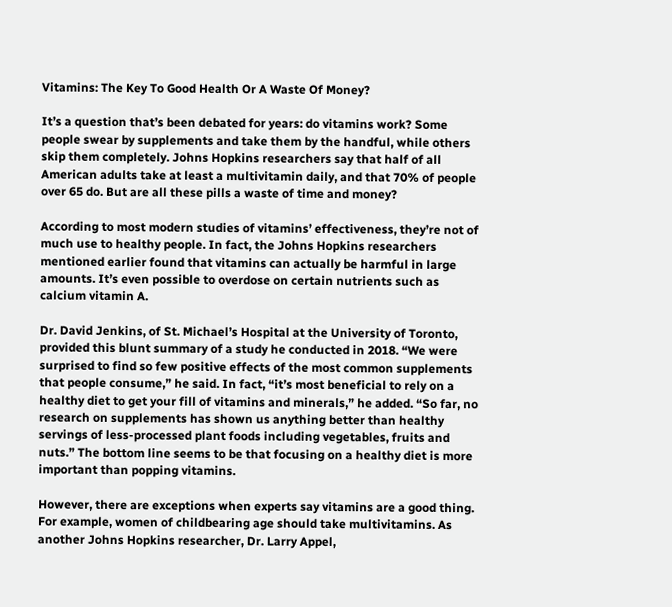Vitamins: The Key To Good Health Or A Waste Of Money?

It’s a question that’s been debated for years: do vitamins work? Some people swear by supplements and take them by the handful, while others skip them completely. Johns Hopkins researchers say that half of all American adults take at least a multivitamin daily, and that 70% of people over 65 do. But are all these pills a waste of time and money?

According to most modern studies of vitamins’ effectiveness, they’re not of much use to healthy people. In fact, the Johns Hopkins researchers mentioned earlier found that vitamins can actually be harmful in large amounts. It’s even possible to overdose on certain nutrients such as calcium vitamin A.

Dr. David Jenkins, of St. Michael’s Hospital at the University of Toronto, provided this blunt summary of a study he conducted in 2018. “We were surprised to find so few positive effects of the most common supplements that people consume,” he said. In fact, “it’s most beneficial to rely on a healthy diet to get your fill of vitamins and minerals,” he added. “So far, no research on supplements has shown us anything better than healthy servings of less-processed plant foods including vegetables, fruits and nuts.” The bottom line seems to be that focusing on a healthy diet is more important than popping vitamins.

However, there are exceptions when experts say vitamins are a good thing. For example, women of childbearing age should take multivitamins. As another Johns Hopkins researcher, Dr. Larry Appel,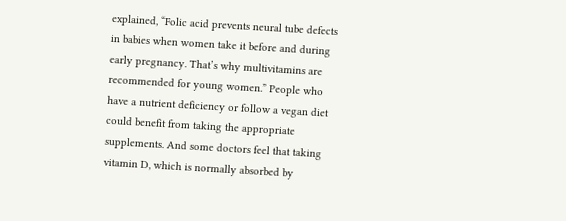explained, “Folic acid prevents neural tube defects in babies when women take it before and during early pregnancy. That’s why multivitamins are recommended for young women.” People who have a nutrient deficiency or follow a vegan diet could benefit from taking the appropriate supplements. And some doctors feel that taking vitamin D, which is normally absorbed by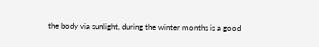the body via sunlight, during the winter months is a good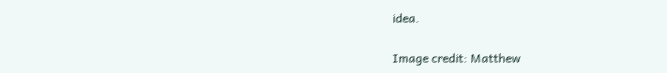idea.

Image credit: Matthew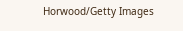Horwood/Getty Images